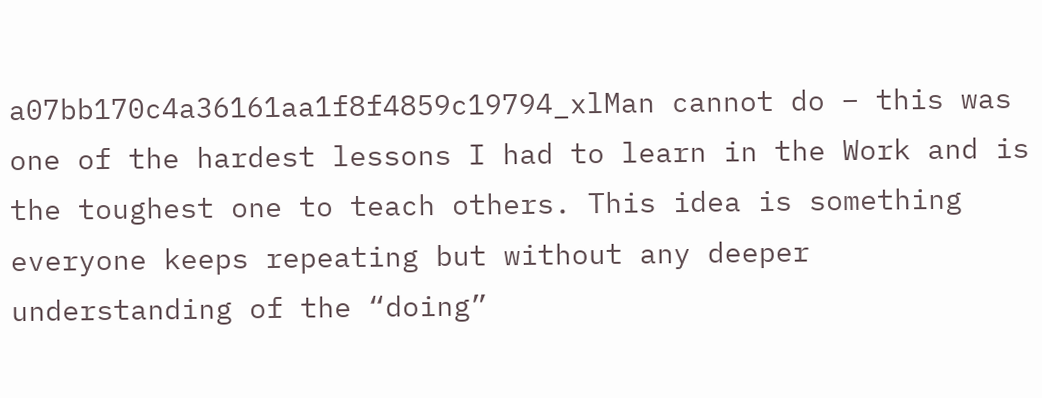a07bb170c4a36161aa1f8f4859c19794_xlMan cannot do – this was one of the hardest lessons I had to learn in the Work and is the toughest one to teach others. This idea is something everyone keeps repeating but without any deeper understanding of the “doing”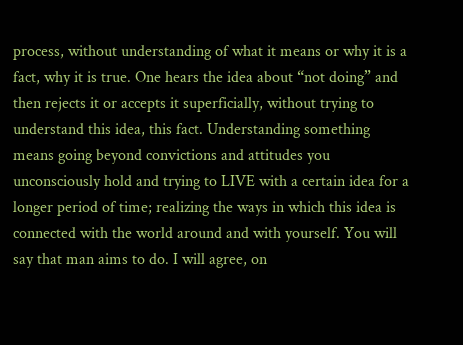process, without understanding of what it means or why it is a fact, why it is true. One hears the idea about “not doing” and then rejects it or accepts it superficially, without trying to understand this idea, this fact. Understanding something means going beyond convictions and attitudes you unconsciously hold and trying to LIVE with a certain idea for a longer period of time; realizing the ways in which this idea is connected with the world around and with yourself. You will say that man aims to do. I will agree, on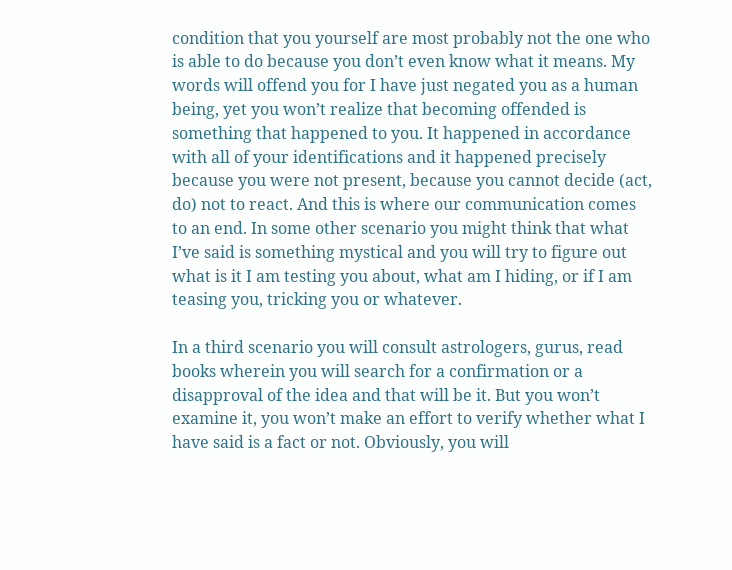condition that you yourself are most probably not the one who is able to do because you don’t even know what it means. My words will offend you for I have just negated you as a human being, yet you won’t realize that becoming offended is something that happened to you. It happened in accordance with all of your identifications and it happened precisely because you were not present, because you cannot decide (act, do) not to react. And this is where our communication comes to an end. In some other scenario you might think that what I’ve said is something mystical and you will try to figure out what is it I am testing you about, what am I hiding, or if I am teasing you, tricking you or whatever.

In a third scenario you will consult astrologers, gurus, read books wherein you will search for a confirmation or a disapproval of the idea and that will be it. But you won’t examine it, you won’t make an effort to verify whether what I have said is a fact or not. Obviously, you will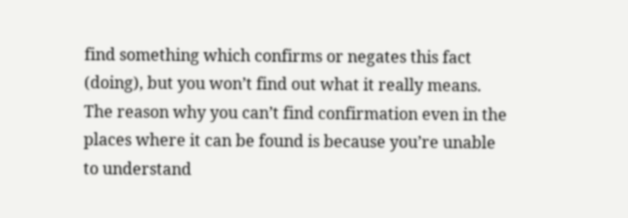find something which confirms or negates this fact (doing), but you won’t find out what it really means. The reason why you can’t find confirmation even in the places where it can be found is because you’re unable to understand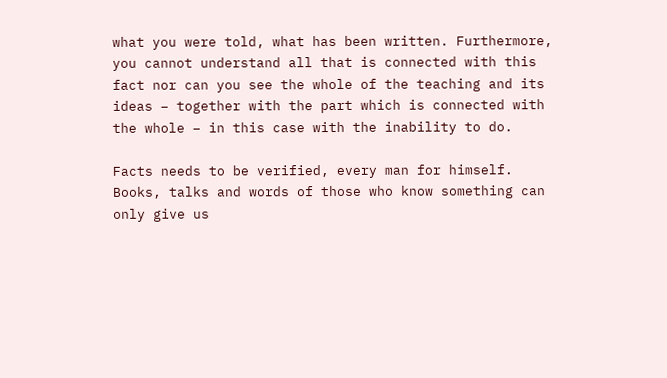what you were told, what has been written. Furthermore, you cannot understand all that is connected with this fact nor can you see the whole of the teaching and its ideas – together with the part which is connected with the whole – in this case with the inability to do.

Facts needs to be verified, every man for himself. Books, talks and words of those who know something can only give us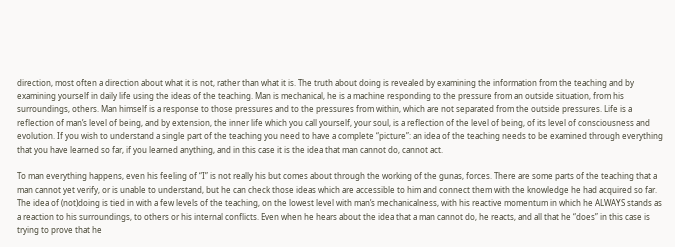direction, most often a direction about what it is not, rather than what it is. The truth about doing is revealed by examining the information from the teaching and by examining yourself in daily life using the ideas of the teaching. Man is mechanical, he is a machine responding to the pressure from an outside situation, from his surroundings, others. Man himself is a response to those pressures and to the pressures from within, which are not separated from the outside pressures. Life is a reflection of man’s level of being, and by extension, the inner life which you call yourself, your soul, is a reflection of the level of being, of its level of consciousness and evolution. If you wish to understand a single part of the teaching you need to have a complete “picture”: an idea of the teaching needs to be examined through everything that you have learned so far, if you learned anything, and in this case it is the idea that man cannot do, cannot act.

To man everything happens, even his feeling of “I” is not really his but comes about through the working of the gunas, forces. There are some parts of the teaching that a man cannot yet verify, or is unable to understand, but he can check those ideas which are accessible to him and connect them with the knowledge he had acquired so far. The idea of (not)doing is tied in with a few levels of the teaching, on the lowest level with man’s mechanicalness, with his reactive momentum in which he ALWAYS stands as a reaction to his surroundings, to others or his internal conflicts. Even when he hears about the idea that a man cannot do, he reacts, and all that he “does” in this case is trying to prove that he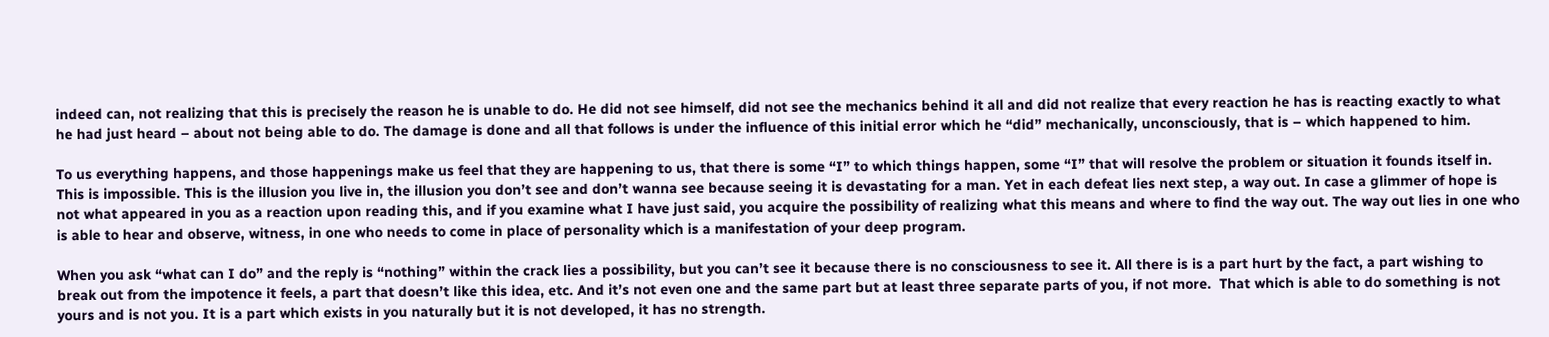indeed can, not realizing that this is precisely the reason he is unable to do. He did not see himself, did not see the mechanics behind it all and did not realize that every reaction he has is reacting exactly to what he had just heard – about not being able to do. The damage is done and all that follows is under the influence of this initial error which he “did” mechanically, unconsciously, that is – which happened to him.

To us everything happens, and those happenings make us feel that they are happening to us, that there is some “I” to which things happen, some “I” that will resolve the problem or situation it founds itself in. This is impossible. This is the illusion you live in, the illusion you don’t see and don’t wanna see because seeing it is devastating for a man. Yet in each defeat lies next step, a way out. In case a glimmer of hope is not what appeared in you as a reaction upon reading this, and if you examine what I have just said, you acquire the possibility of realizing what this means and where to find the way out. The way out lies in one who is able to hear and observe, witness, in one who needs to come in place of personality which is a manifestation of your deep program.

When you ask “what can I do” and the reply is “nothing” within the crack lies a possibility, but you can’t see it because there is no consciousness to see it. All there is is a part hurt by the fact, a part wishing to break out from the impotence it feels, a part that doesn’t like this idea, etc. And it’s not even one and the same part but at least three separate parts of you, if not more.  That which is able to do something is not yours and is not you. It is a part which exists in you naturally but it is not developed, it has no strength.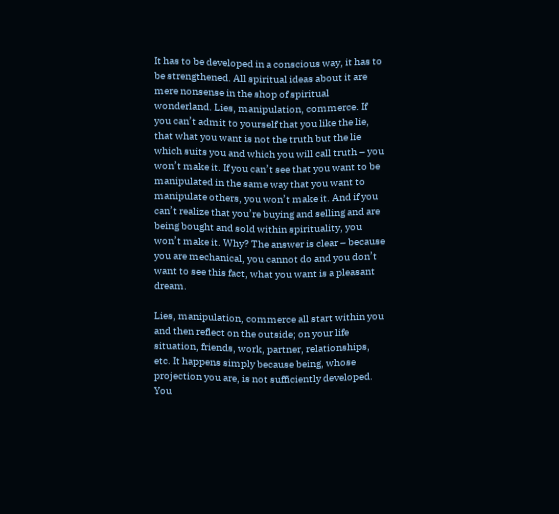It has to be developed in a conscious way, it has to be strengthened. All spiritual ideas about it are mere nonsense in the shop of spiritual wonderland. Lies, manipulation, commerce. If you can’t admit to yourself that you like the lie, that what you want is not the truth but the lie which suits you and which you will call truth – you won’t make it. If you can’t see that you want to be manipulated in the same way that you want to manipulate others, you won’t make it. And if you can’t realize that you’re buying and selling and are being bought and sold within spirituality, you won’t make it. Why? The answer is clear – because you are mechanical, you cannot do and you don’t want to see this fact, what you want is a pleasant dream.

Lies, manipulation, commerce all start within you and then reflect on the outside; on your life situation, friends, work, partner, relationships, etc. It happens simply because being, whose projection you are, is not sufficiently developed. You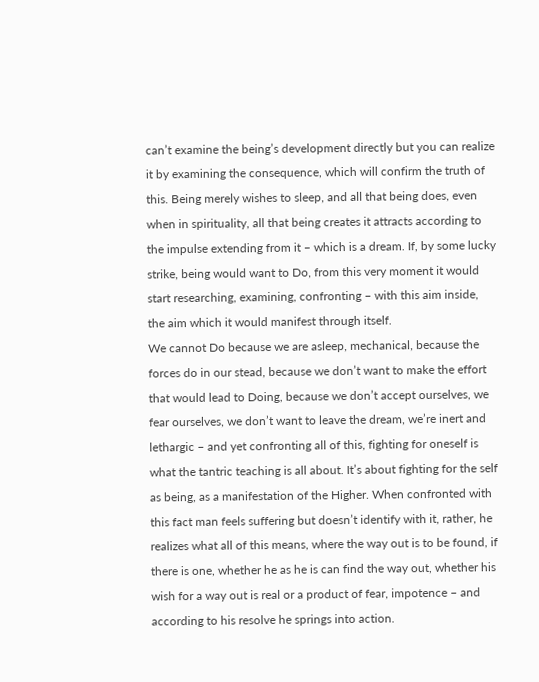can’t examine the being’s development directly but you can realize it by examining the consequence, which will confirm the truth of this. Being merely wishes to sleep, and all that being does, even when in spirituality, all that being creates it attracts according to the impulse extending from it – which is a dream. If, by some lucky strike, being would want to Do, from this very moment it would start researching, examining, confronting – with this aim inside, the aim which it would manifest through itself.
We cannot Do because we are asleep, mechanical, because the forces do in our stead, because we don’t want to make the effort that would lead to Doing, because we don’t accept ourselves, we fear ourselves, we don’t want to leave the dream, we’re inert and lethargic – and yet confronting all of this, fighting for oneself is what the tantric teaching is all about. It’s about fighting for the self as being, as a manifestation of the Higher. When confronted with this fact man feels suffering but doesn’t identify with it, rather, he realizes what all of this means, where the way out is to be found, if there is one, whether he as he is can find the way out, whether his wish for a way out is real or a product of fear, impotence – and according to his resolve he springs into action.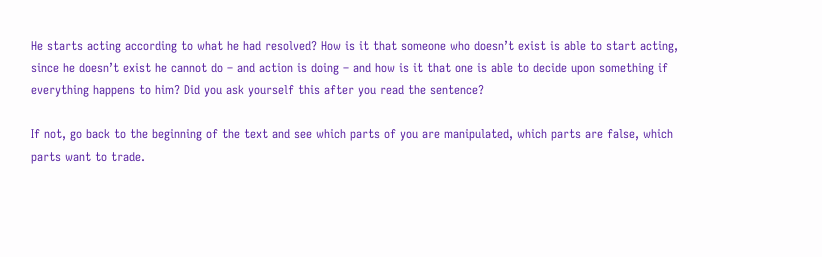He starts acting according to what he had resolved? How is it that someone who doesn’t exist is able to start acting, since he doesn’t exist he cannot do – and action is doing – and how is it that one is able to decide upon something if everything happens to him? Did you ask yourself this after you read the sentence?

If not, go back to the beginning of the text and see which parts of you are manipulated, which parts are false, which parts want to trade.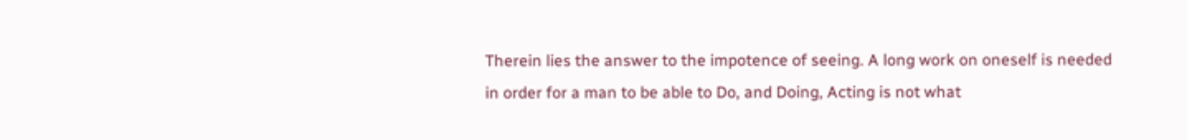Therein lies the answer to the impotence of seeing. A long work on oneself is needed in order for a man to be able to Do, and Doing, Acting is not what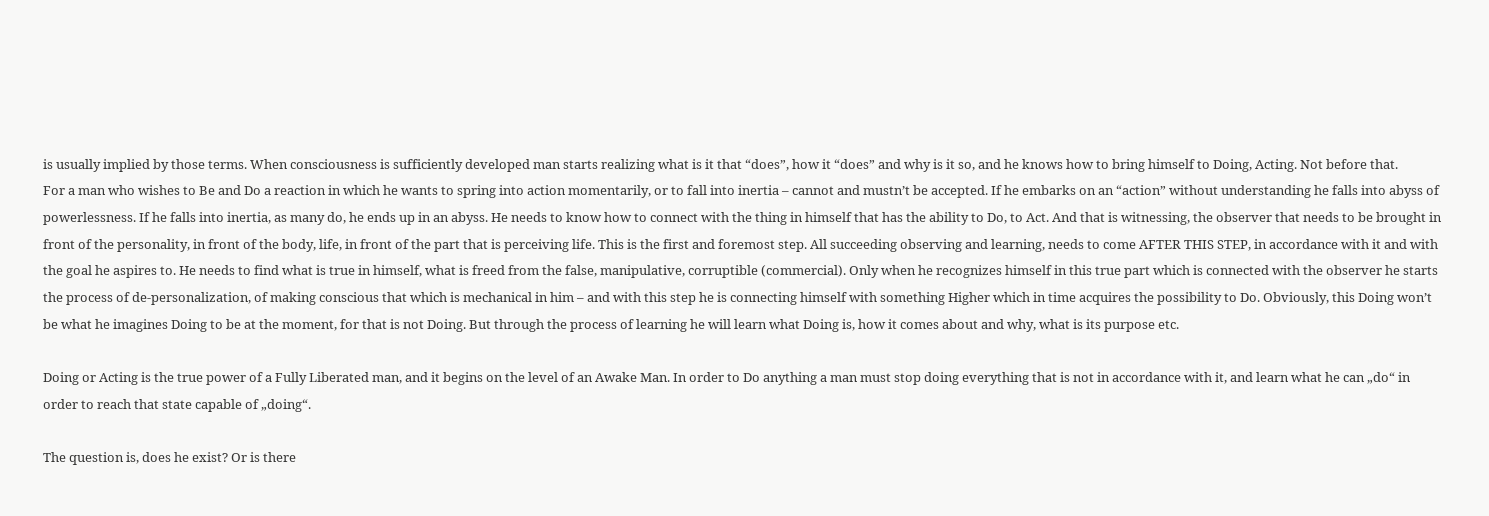is usually implied by those terms. When consciousness is sufficiently developed man starts realizing what is it that “does”, how it “does” and why is it so, and he knows how to bring himself to Doing, Acting. Not before that.
For a man who wishes to Be and Do a reaction in which he wants to spring into action momentarily, or to fall into inertia – cannot and mustn’t be accepted. If he embarks on an “action” without understanding he falls into abyss of powerlessness. If he falls into inertia, as many do, he ends up in an abyss. He needs to know how to connect with the thing in himself that has the ability to Do, to Act. And that is witnessing, the observer that needs to be brought in front of the personality, in front of the body, life, in front of the part that is perceiving life. This is the first and foremost step. All succeeding observing and learning, needs to come AFTER THIS STEP, in accordance with it and with the goal he aspires to. He needs to find what is true in himself, what is freed from the false, manipulative, corruptible (commercial). Only when he recognizes himself in this true part which is connected with the observer he starts the process of de-personalization, of making conscious that which is mechanical in him – and with this step he is connecting himself with something Higher which in time acquires the possibility to Do. Obviously, this Doing won’t be what he imagines Doing to be at the moment, for that is not Doing. But through the process of learning he will learn what Doing is, how it comes about and why, what is its purpose etc.

Doing or Acting is the true power of a Fully Liberated man, and it begins on the level of an Awake Man. In order to Do anything a man must stop doing everything that is not in accordance with it, and learn what he can „do“ in order to reach that state capable of „doing“.

The question is, does he exist? Or is there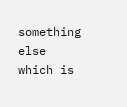something else which is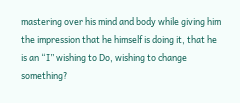mastering over his mind and body while giving him the impression that he himself is doing it, that he is an “I” wishing to Do, wishing to change something?